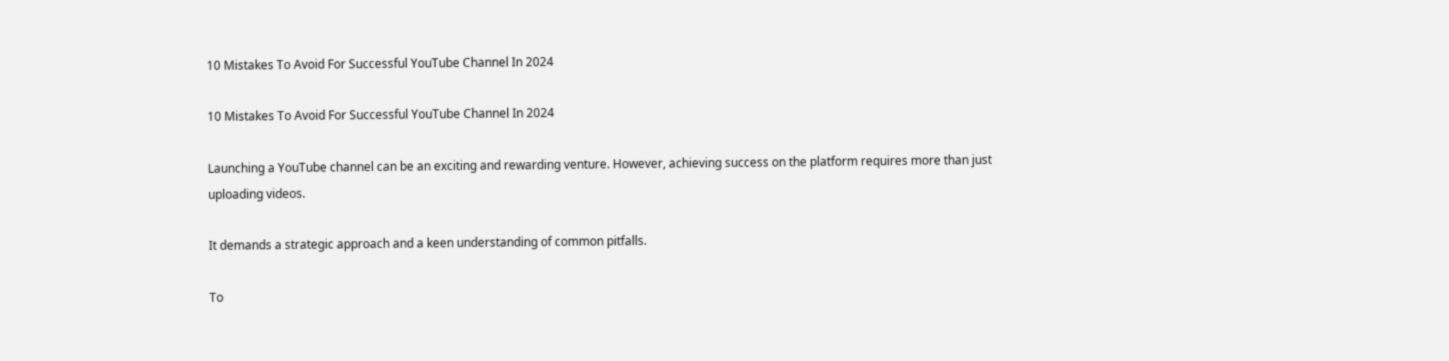10 Mistakes To Avoid For Successful YouTube Channel In 2024

10 Mistakes To Avoid For Successful YouTube Channel In 2024

Launching a YouTube channel can be an exciting and rewarding venture. However, achieving success on the platform requires more than just uploading videos.

It demands a strategic approach and a keen understanding of common pitfalls.

To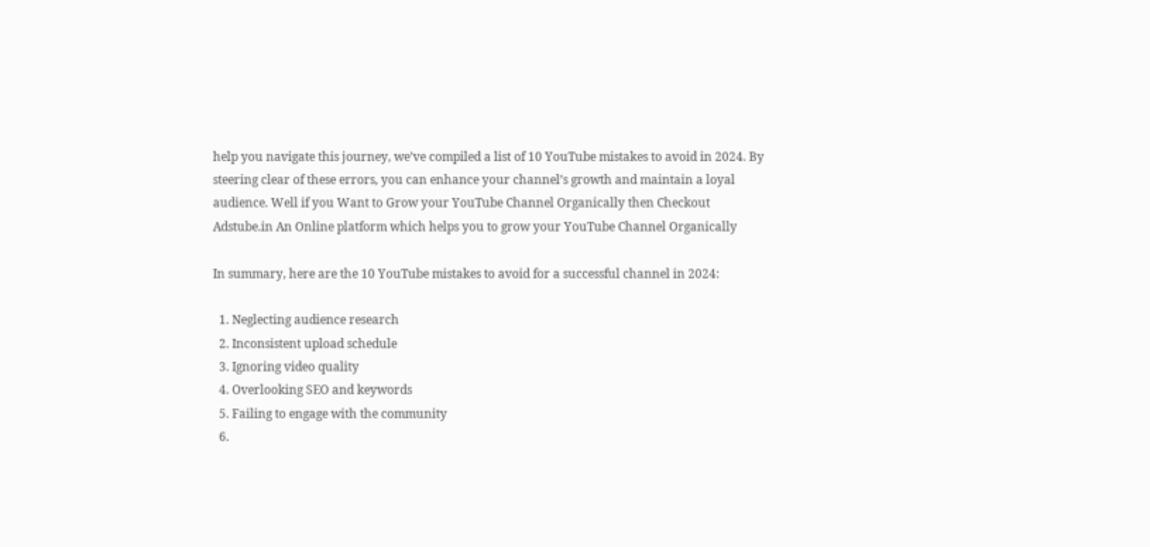help you navigate this journey, we’ve compiled a list of 10 YouTube mistakes to avoid in 2024. By steering clear of these errors, you can enhance your channel’s growth and maintain a loyal audience. Well if you Want to Grow your YouTube Channel Organically then Checkout Adstube.in An Online platform which helps you to grow your YouTube Channel Organically

In summary, here are the 10 YouTube mistakes to avoid for a successful channel in 2024:

  1. Neglecting audience research
  2. Inconsistent upload schedule
  3. Ignoring video quality
  4. Overlooking SEO and keywords
  5. Failing to engage with the community
  6.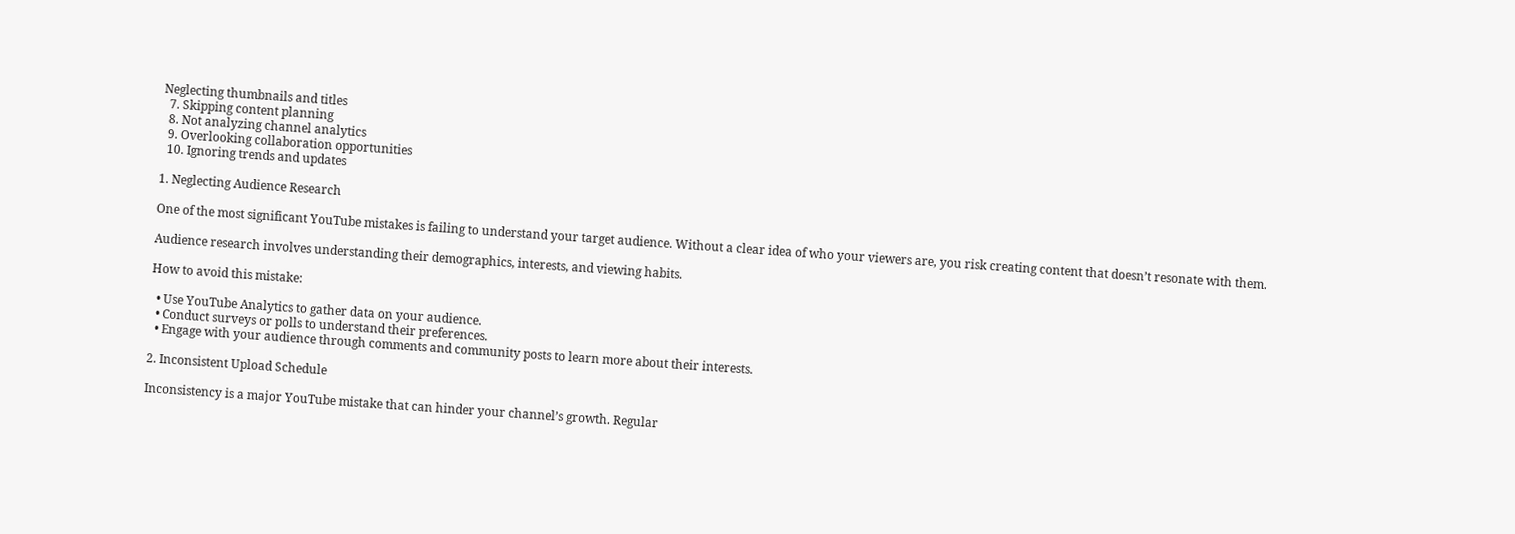Neglecting thumbnails and titles
  7. Skipping content planning
  8. Not analyzing channel analytics
  9. Overlooking collaboration opportunities
  10. Ignoring trends and updates

1. Neglecting Audience Research

One of the most significant YouTube mistakes is failing to understand your target audience. Without a clear idea of who your viewers are, you risk creating content that doesn’t resonate with them.

Audience research involves understanding their demographics, interests, and viewing habits.

How to avoid this mistake:

  • Use YouTube Analytics to gather data on your audience.
  • Conduct surveys or polls to understand their preferences.
  • Engage with your audience through comments and community posts to learn more about their interests.

2. Inconsistent Upload Schedule

Inconsistency is a major YouTube mistake that can hinder your channel’s growth. Regular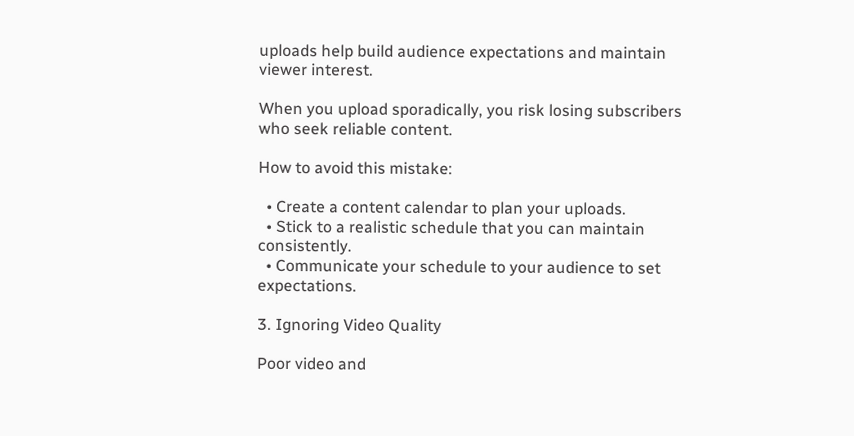uploads help build audience expectations and maintain viewer interest.

When you upload sporadically, you risk losing subscribers who seek reliable content.

How to avoid this mistake:

  • Create a content calendar to plan your uploads.
  • Stick to a realistic schedule that you can maintain consistently.
  • Communicate your schedule to your audience to set expectations.

3. Ignoring Video Quality

Poor video and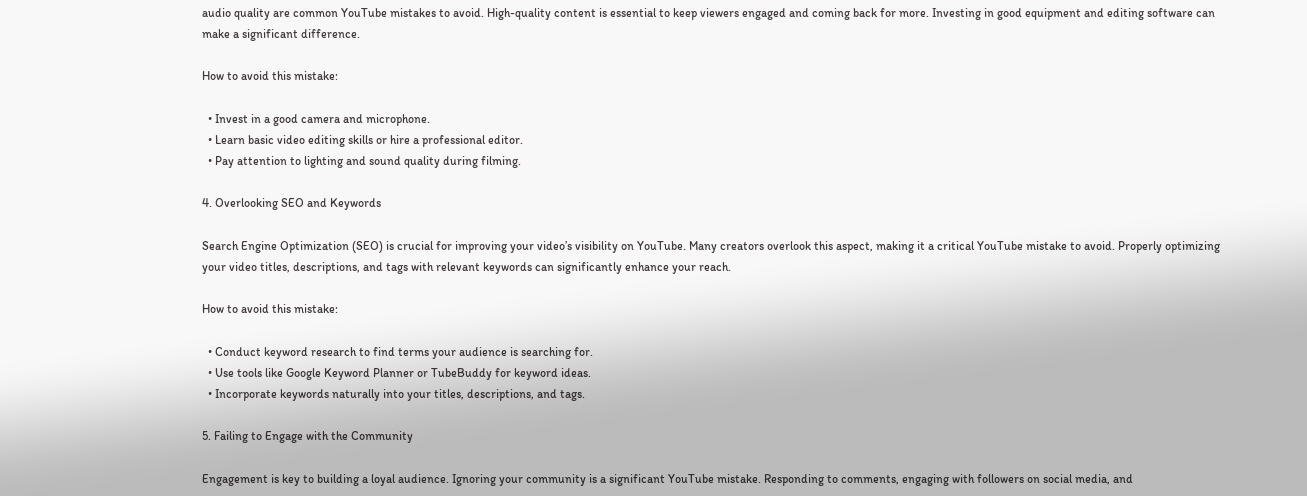audio quality are common YouTube mistakes to avoid. High-quality content is essential to keep viewers engaged and coming back for more. Investing in good equipment and editing software can make a significant difference.

How to avoid this mistake:

  • Invest in a good camera and microphone.
  • Learn basic video editing skills or hire a professional editor.
  • Pay attention to lighting and sound quality during filming.

4. Overlooking SEO and Keywords

Search Engine Optimization (SEO) is crucial for improving your video’s visibility on YouTube. Many creators overlook this aspect, making it a critical YouTube mistake to avoid. Properly optimizing your video titles, descriptions, and tags with relevant keywords can significantly enhance your reach.

How to avoid this mistake:

  • Conduct keyword research to find terms your audience is searching for.
  • Use tools like Google Keyword Planner or TubeBuddy for keyword ideas.
  • Incorporate keywords naturally into your titles, descriptions, and tags.

5. Failing to Engage with the Community

Engagement is key to building a loyal audience. Ignoring your community is a significant YouTube mistake. Responding to comments, engaging with followers on social media, and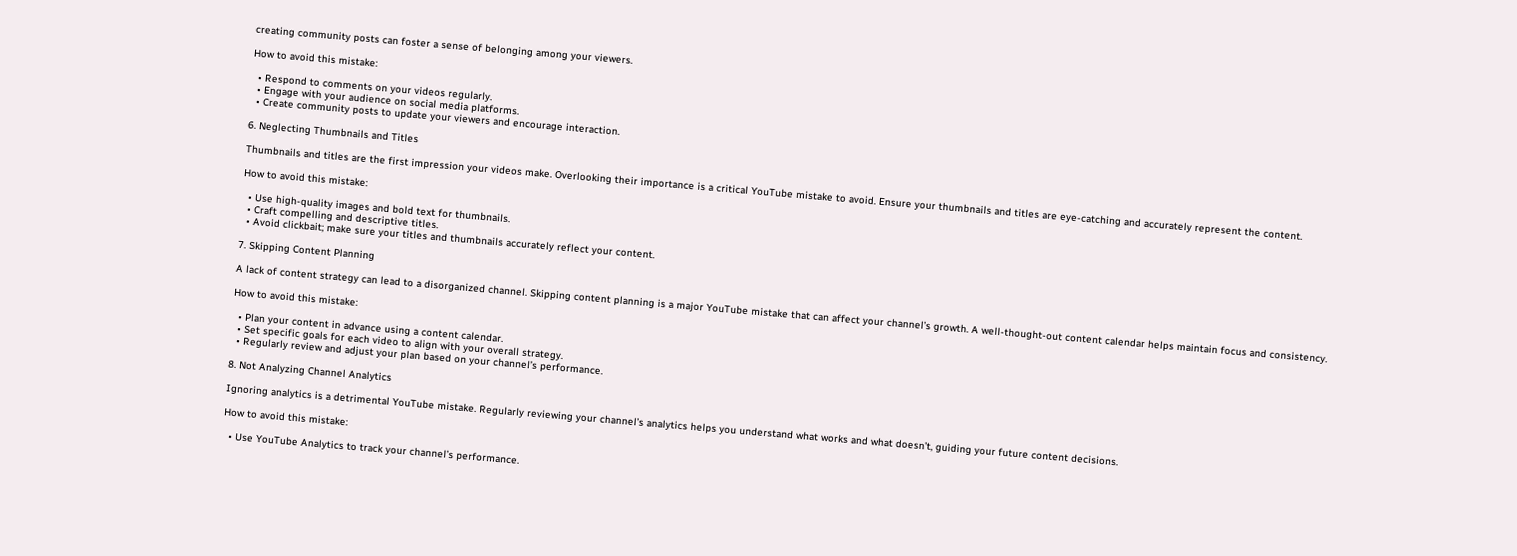creating community posts can foster a sense of belonging among your viewers.

How to avoid this mistake:

  • Respond to comments on your videos regularly.
  • Engage with your audience on social media platforms.
  • Create community posts to update your viewers and encourage interaction.

6. Neglecting Thumbnails and Titles

Thumbnails and titles are the first impression your videos make. Overlooking their importance is a critical YouTube mistake to avoid. Ensure your thumbnails and titles are eye-catching and accurately represent the content.

How to avoid this mistake:

  • Use high-quality images and bold text for thumbnails.
  • Craft compelling and descriptive titles.
  • Avoid clickbait; make sure your titles and thumbnails accurately reflect your content.

7. Skipping Content Planning

A lack of content strategy can lead to a disorganized channel. Skipping content planning is a major YouTube mistake that can affect your channel’s growth. A well-thought-out content calendar helps maintain focus and consistency.

How to avoid this mistake:

  • Plan your content in advance using a content calendar.
  • Set specific goals for each video to align with your overall strategy.
  • Regularly review and adjust your plan based on your channel’s performance.

8. Not Analyzing Channel Analytics

Ignoring analytics is a detrimental YouTube mistake. Regularly reviewing your channel’s analytics helps you understand what works and what doesn’t, guiding your future content decisions.

How to avoid this mistake:

  • Use YouTube Analytics to track your channel’s performance.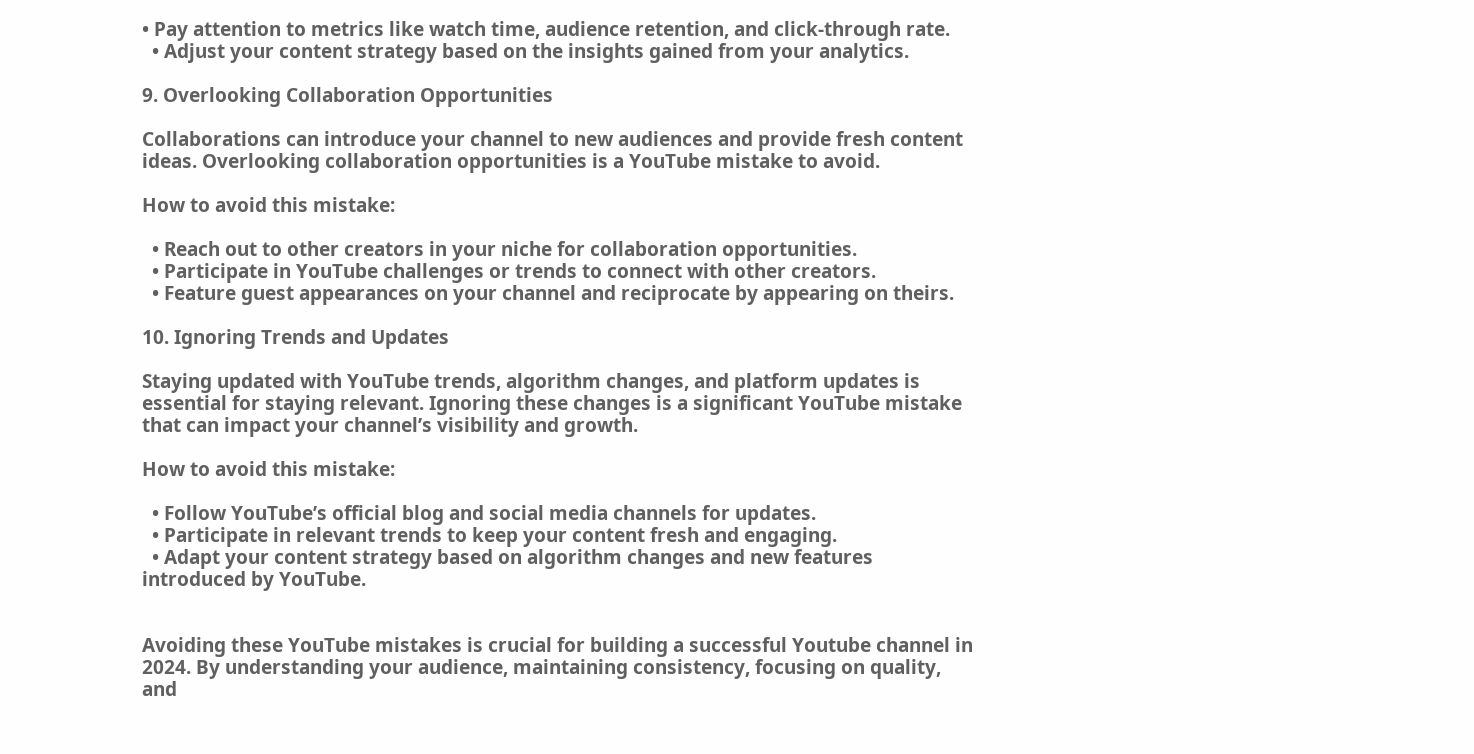• Pay attention to metrics like watch time, audience retention, and click-through rate.
  • Adjust your content strategy based on the insights gained from your analytics.

9. Overlooking Collaboration Opportunities

Collaborations can introduce your channel to new audiences and provide fresh content ideas. Overlooking collaboration opportunities is a YouTube mistake to avoid.

How to avoid this mistake:

  • Reach out to other creators in your niche for collaboration opportunities.
  • Participate in YouTube challenges or trends to connect with other creators.
  • Feature guest appearances on your channel and reciprocate by appearing on theirs.

10. Ignoring Trends and Updates

Staying updated with YouTube trends, algorithm changes, and platform updates is essential for staying relevant. Ignoring these changes is a significant YouTube mistake that can impact your channel’s visibility and growth.

How to avoid this mistake:

  • Follow YouTube’s official blog and social media channels for updates.
  • Participate in relevant trends to keep your content fresh and engaging.
  • Adapt your content strategy based on algorithm changes and new features introduced by YouTube.


Avoiding these YouTube mistakes is crucial for building a successful Youtube channel in 2024. By understanding your audience, maintaining consistency, focusing on quality, and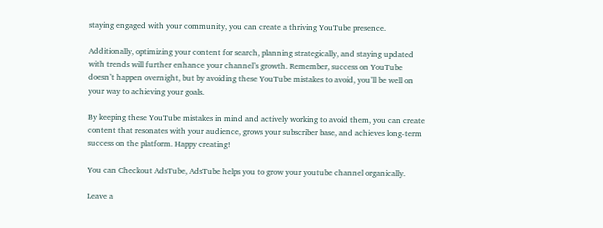staying engaged with your community, you can create a thriving YouTube presence.

Additionally, optimizing your content for search, planning strategically, and staying updated with trends will further enhance your channel’s growth. Remember, success on YouTube doesn’t happen overnight, but by avoiding these YouTube mistakes to avoid, you’ll be well on your way to achieving your goals.

By keeping these YouTube mistakes in mind and actively working to avoid them, you can create content that resonates with your audience, grows your subscriber base, and achieves long-term success on the platform. Happy creating!

You can Checkout AdsTube, AdsTube helps you to grow your youtube channel organically.

Leave a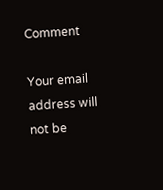Comment

Your email address will not be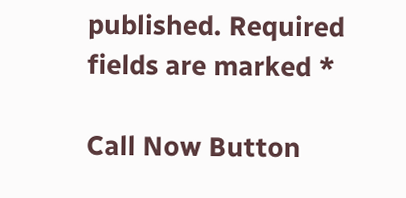published. Required fields are marked *

Call Now Button